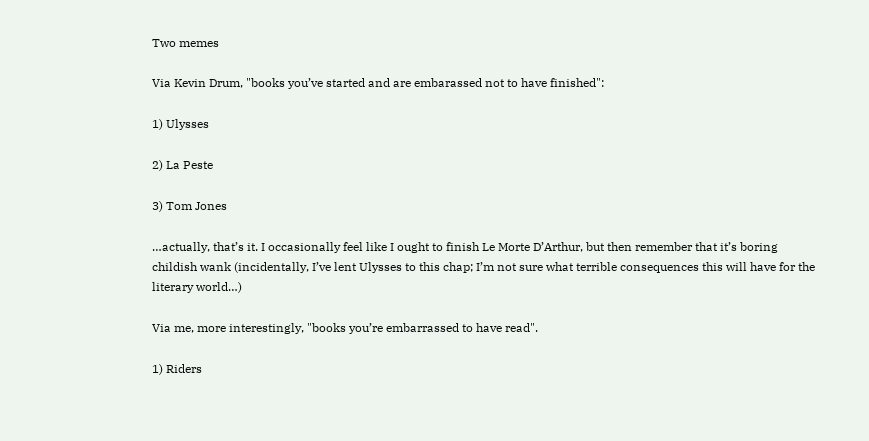Two memes

Via Kevin Drum, "books you’ve started and are embarassed not to have finished":

1) Ulysses

2) La Peste

3) Tom Jones

…actually, that’s it. I occasionally feel like I ought to finish Le Morte D’Arthur, but then remember that it’s boring childish wank (incidentally, I’ve lent Ulysses to this chap; I’m not sure what terrible consequences this will have for the literary world…)

Via me, more interestingly, "books you’re embarrassed to have read".

1) Riders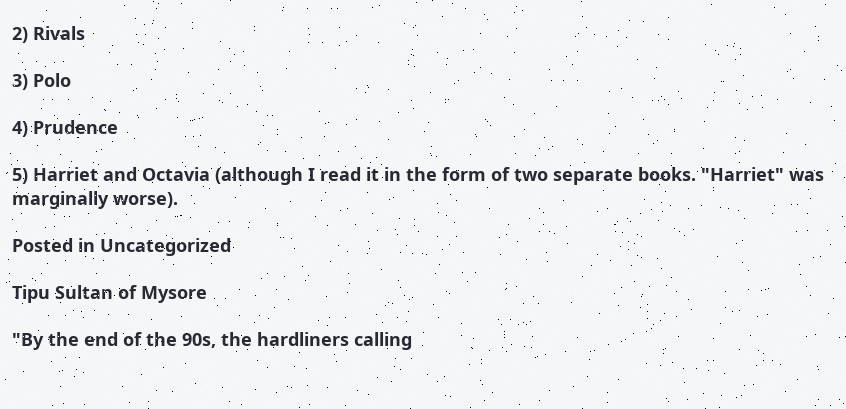2) Rivals

3) Polo

4) Prudence

5) Harriet and Octavia (although I read it in the form of two separate books. "Harriet" was marginally worse).

Posted in Uncategorized

Tipu Sultan of Mysore

"By the end of the 90s, the hardliners calling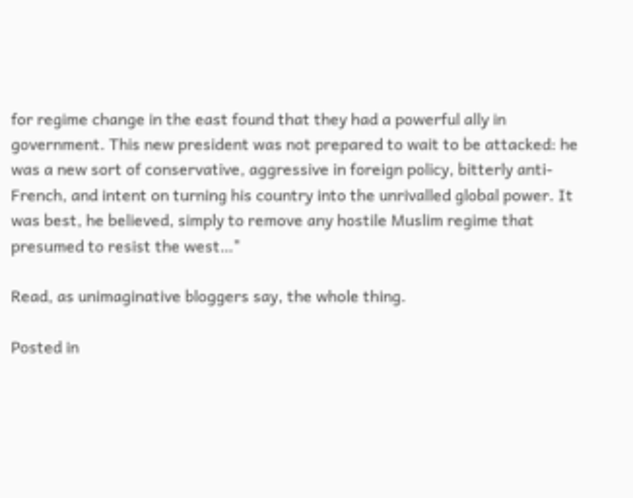for regime change in the east found that they had a powerful ally in government. This new president was not prepared to wait to be attacked: he was a new sort of conservative, aggressive in foreign policy, bitterly anti-French, and intent on turning his country into the unrivalled global power. It was best, he believed, simply to remove any hostile Muslim regime that presumed to resist the west…"

Read, as unimaginative bloggers say, the whole thing.

Posted in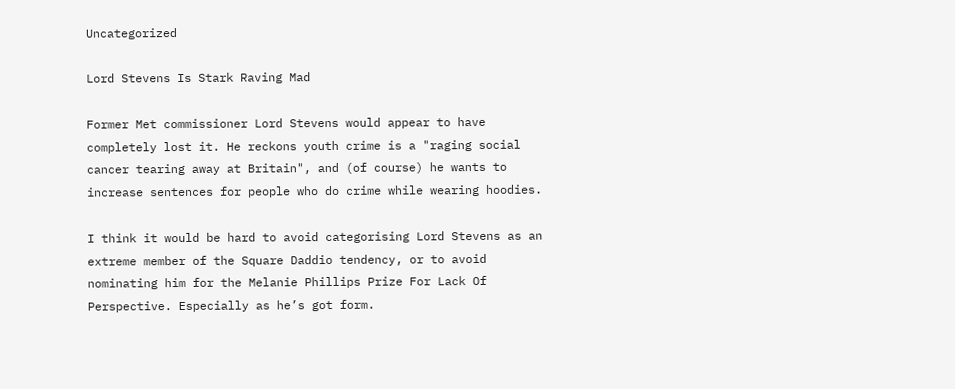Uncategorized

Lord Stevens Is Stark Raving Mad

Former Met commissioner Lord Stevens would appear to have completely lost it. He reckons youth crime is a "raging social cancer tearing away at Britain", and (of course) he wants to increase sentences for people who do crime while wearing hoodies.

I think it would be hard to avoid categorising Lord Stevens as an extreme member of the Square Daddio tendency, or to avoid nominating him for the Melanie Phillips Prize For Lack Of Perspective. Especially as he’s got form.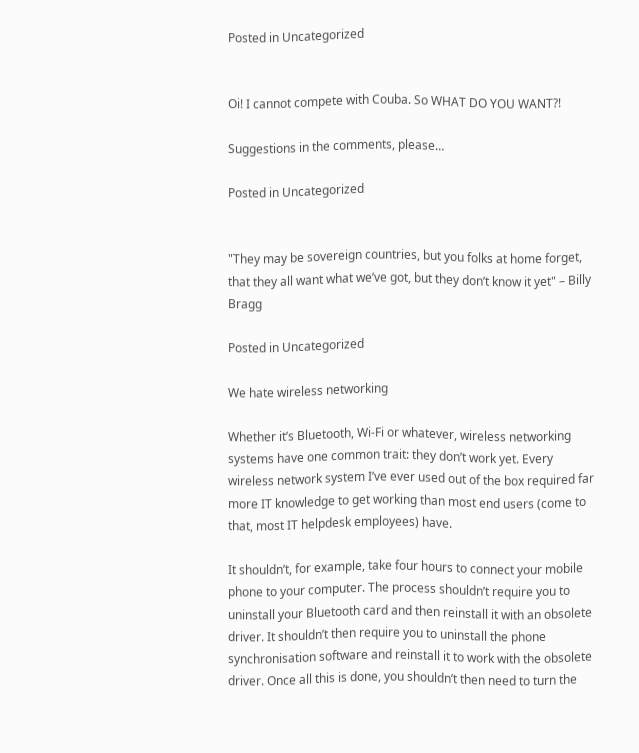Posted in Uncategorized


Oi! I cannot compete with Couba. So WHAT DO YOU WANT?!

Suggestions in the comments, please…

Posted in Uncategorized


"They may be sovereign countries, but you folks at home forget, that they all want what we’ve got, but they don’t know it yet" – Billy Bragg

Posted in Uncategorized

We hate wireless networking

Whether it’s Bluetooth, Wi-Fi or whatever, wireless networking systems have one common trait: they don’t work yet. Every wireless network system I’ve ever used out of the box required far more IT knowledge to get working than most end users (come to that, most IT helpdesk employees) have.

It shouldn’t, for example, take four hours to connect your mobile phone to your computer. The process shouldn’t require you to uninstall your Bluetooth card and then reinstall it with an obsolete driver. It shouldn’t then require you to uninstall the phone synchronisation software and reinstall it to work with the obsolete driver. Once all this is done, you shouldn’t then need to turn the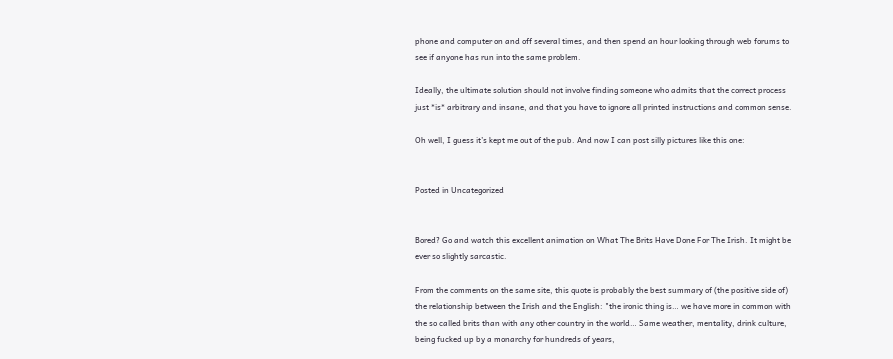phone and computer on and off several times, and then spend an hour looking through web forums to see if anyone has run into the same problem.

Ideally, the ultimate solution should not involve finding someone who admits that the correct process just *is* arbitrary and insane, and that you have to ignore all printed instructions and common sense.

Oh well, I guess it’s kept me out of the pub. And now I can post silly pictures like this one:


Posted in Uncategorized


Bored? Go and watch this excellent animation on What The Brits Have Done For The Irish. It might be ever so slightly sarcastic.

From the comments on the same site, this quote is probably the best summary of (the positive side of) the relationship between the Irish and the English: "the ironic thing is… we have more in common with the so called brits than with any other country in the world… Same weather, mentality, drink culture, being fucked up by a monarchy for hundreds of years,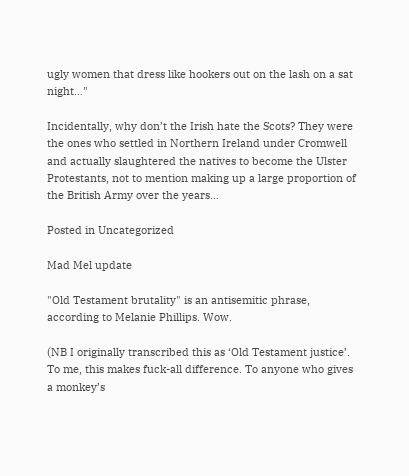ugly women that dress like hookers out on the lash on a sat night…"

Incidentally, why don’t the Irish hate the Scots? They were the ones who settled in Northern Ireland under Cromwell and actually slaughtered the natives to become the Ulster Protestants, not to mention making up a large proportion of the British Army over the years…

Posted in Uncategorized

Mad Mel update

"Old Testament brutality" is an antisemitic phrase, according to Melanie Phillips. Wow.

(NB I originally transcribed this as ‘Old Testament justice’. To me, this makes fuck-all difference. To anyone who gives a monkey’s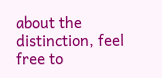about the distinction, feel free to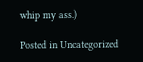whip my ass.)

Posted in Uncategorized